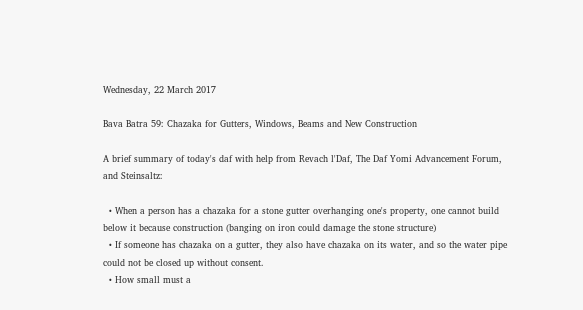Wednesday, 22 March 2017

Bava Batra 59: Chazaka for Gutters, Windows, Beams and New Construction

A brief summary of today's daf with help from Revach l'Daf, The Daf Yomi Advancement Forum, and Steinsaltz:

  • When a person has a chazaka for a stone gutter overhanging one's property, one cannot build below it because construction (banging on iron could damage the stone structure)
  • If someone has chazaka on a gutter, they also have chazaka on its water, and so the water pipe could not be closed up without consent.
  • How small must a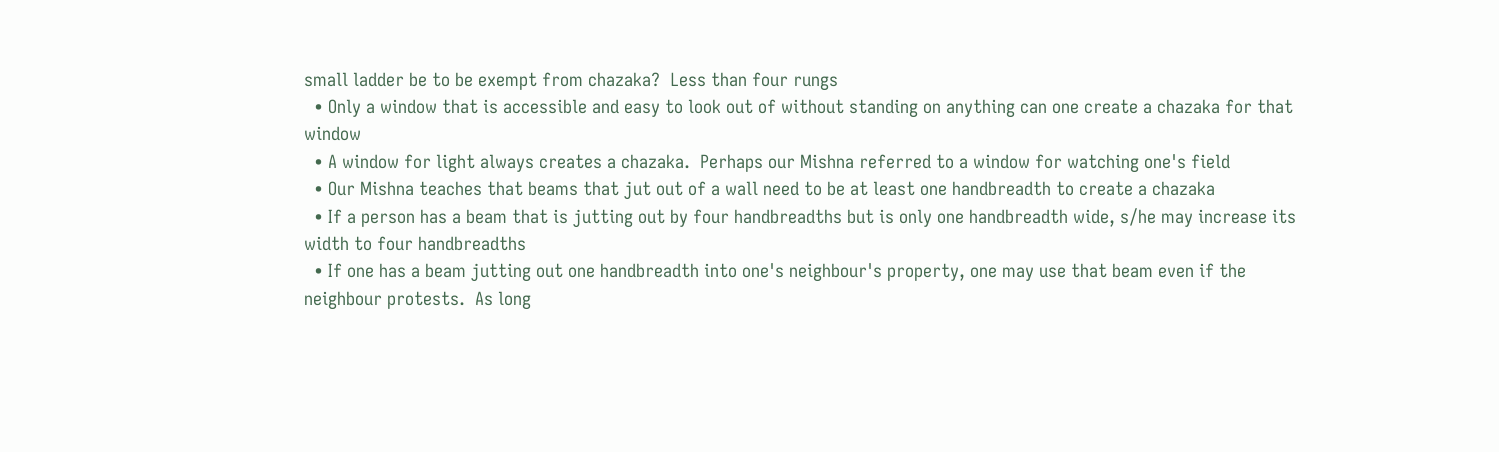small ladder be to be exempt from chazaka?  Less than four rungs
  • Only a window that is accessible and easy to look out of without standing on anything can one create a chazaka for that window
  • A window for light always creates a chazaka.  Perhaps our Mishna referred to a window for watching one's field
  • Our Mishna teaches that beams that jut out of a wall need to be at least one handbreadth to create a chazaka
  • If a person has a beam that is jutting out by four handbreadths but is only one handbreadth wide, s/he may increase its width to four handbreadths
  • If one has a beam jutting out one handbreadth into one's neighbour's property, one may use that beam even if the neighbour protests.  As long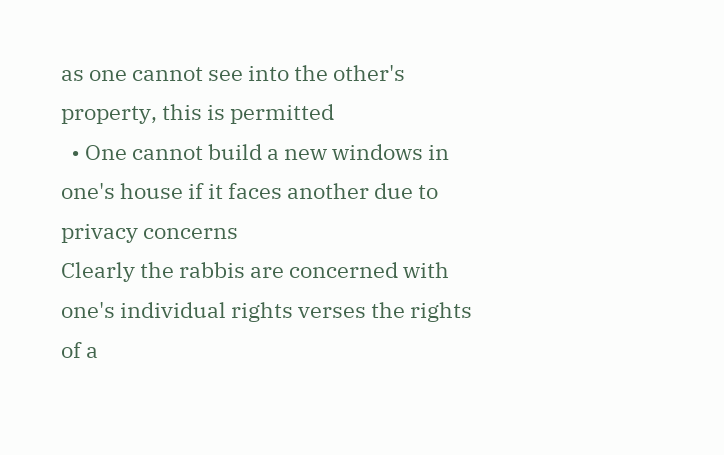as one cannot see into the other's property, this is permitted
  • One cannot build a new windows in one's house if it faces another due to privacy concerns
Clearly the rabbis are concerned with one's individual rights verses the rights of a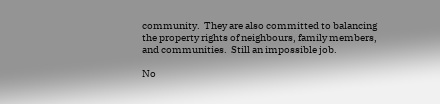community.  They are also committed to balancing the property rights of neighbours, family members, and communities.  Still an impossible job.

No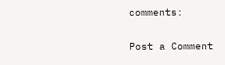comments:

Post a Comment